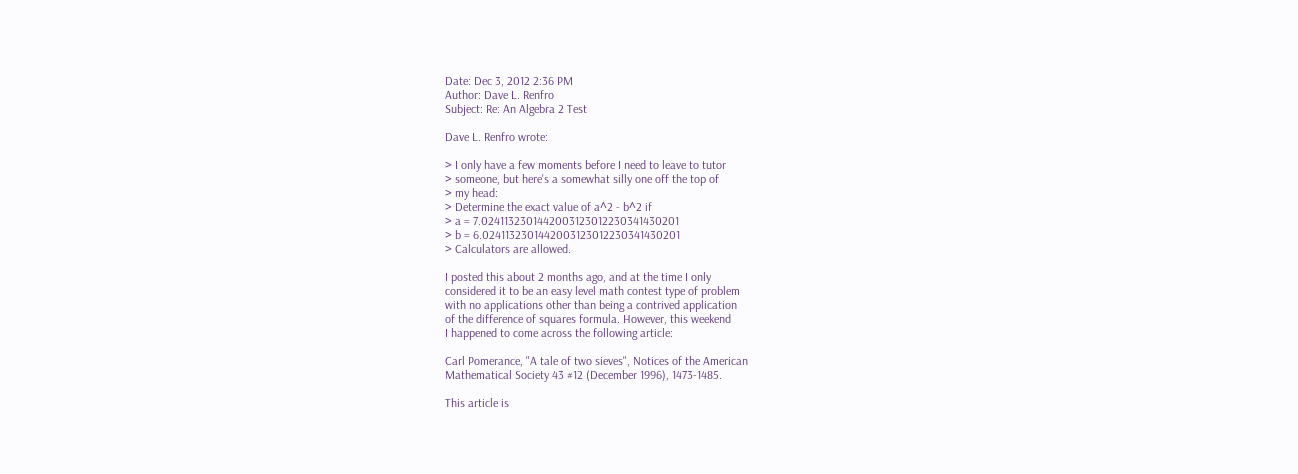Date: Dec 3, 2012 2:36 PM
Author: Dave L. Renfro
Subject: Re: An Algebra 2 Test

Dave L. Renfro wrote:

> I only have a few moments before I need to leave to tutor
> someone, but here's a somewhat silly one off the top of
> my head:
> Determine the exact value of a^2 - b^2 if
> a = 7.0241132301442003123012230341430201
> b = 6.0241132301442003123012230341430201
> Calculators are allowed.

I posted this about 2 months ago, and at the time I only
considered it to be an easy level math contest type of problem
with no applications other than being a contrived application
of the difference of squares formula. However, this weekend
I happened to come across the following article:

Carl Pomerance, "A tale of two sieves", Notices of the American
Mathematical Society 43 #12 (December 1996), 1473-1485.

This article is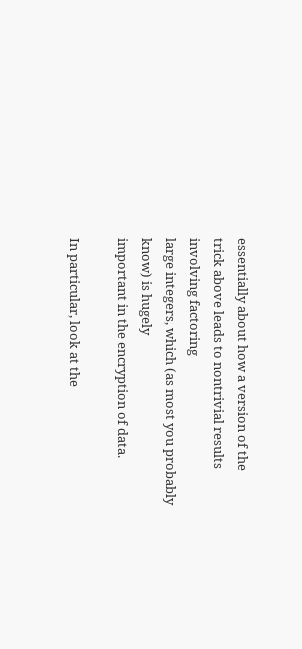essentially about how a version of the
trick above leads to nontrivial results involving factoring
large integers, which (as most you probably know) is hugely
important in the encryption of data.

In particular, look at the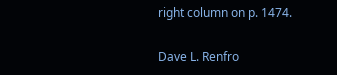right column on p. 1474.

Dave L. Renfro